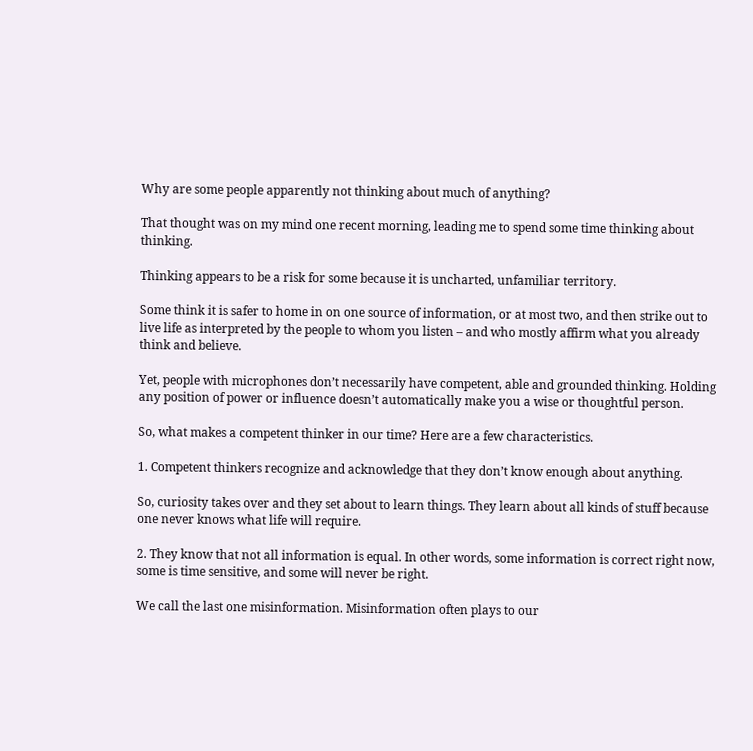Why are some people apparently not thinking about much of anything?

That thought was on my mind one recent morning, leading me to spend some time thinking about thinking.

Thinking appears to be a risk for some because it is uncharted, unfamiliar territory.

Some think it is safer to home in on one source of information, or at most two, and then strike out to live life as interpreted by the people to whom you listen – and who mostly affirm what you already think and believe.

Yet, people with microphones don’t necessarily have competent, able and grounded thinking. Holding any position of power or influence doesn’t automatically make you a wise or thoughtful person.

So, what makes a competent thinker in our time? Here are a few characteristics.

1. Competent thinkers recognize and acknowledge that they don’t know enough about anything.

So, curiosity takes over and they set about to learn things. They learn about all kinds of stuff because one never knows what life will require.

2. They know that not all information is equal. In other words, some information is correct right now, some is time sensitive, and some will never be right.

We call the last one misinformation. Misinformation often plays to our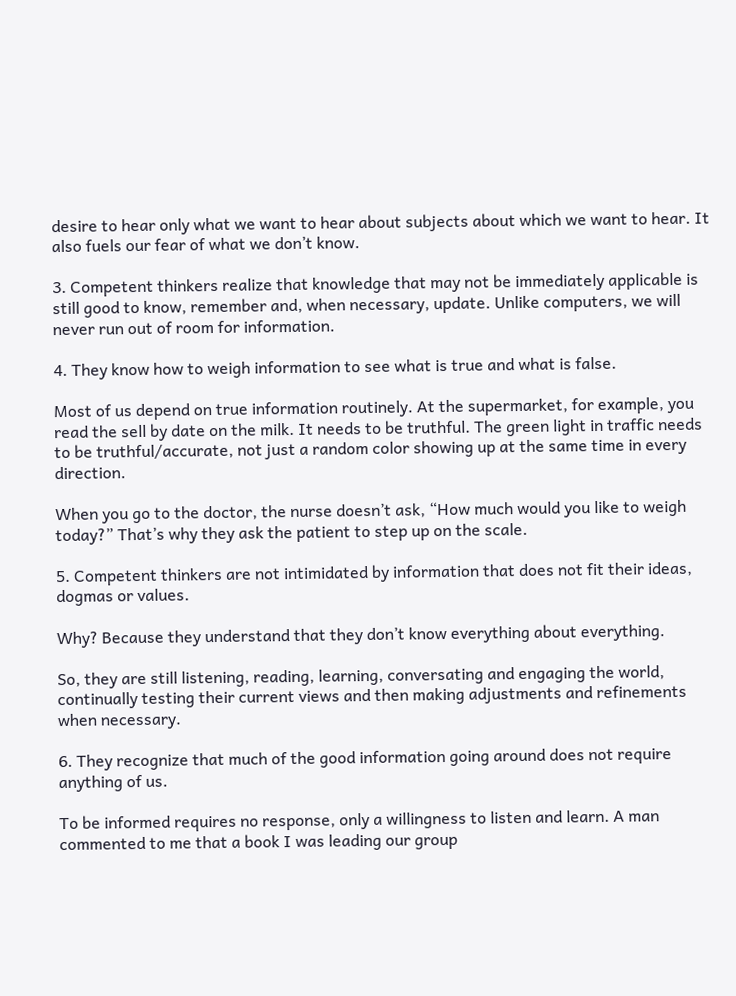desire to hear only what we want to hear about subjects about which we want to hear. It also fuels our fear of what we don’t know.

3. Competent thinkers realize that knowledge that may not be immediately applicable is still good to know, remember and, when necessary, update. Unlike computers, we will never run out of room for information.

4. They know how to weigh information to see what is true and what is false.

Most of us depend on true information routinely. At the supermarket, for example, you read the sell by date on the milk. It needs to be truthful. The green light in traffic needs to be truthful/accurate, not just a random color showing up at the same time in every direction.

When you go to the doctor, the nurse doesn’t ask, “How much would you like to weigh today?” That’s why they ask the patient to step up on the scale.

5. Competent thinkers are not intimidated by information that does not fit their ideas, dogmas or values.

Why? Because they understand that they don’t know everything about everything.

So, they are still listening, reading, learning, conversating and engaging the world, continually testing their current views and then making adjustments and refinements when necessary.

6. They recognize that much of the good information going around does not require anything of us.

To be informed requires no response, only a willingness to listen and learn. A man commented to me that a book I was leading our group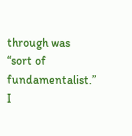through was “sort of fundamentalist.” I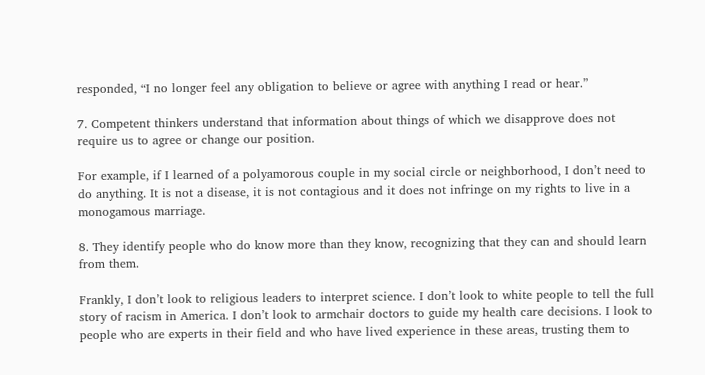responded, “I no longer feel any obligation to believe or agree with anything I read or hear.”

7. Competent thinkers understand that information about things of which we disapprove does not require us to agree or change our position.

For example, if I learned of a polyamorous couple in my social circle or neighborhood, I don’t need to do anything. It is not a disease, it is not contagious and it does not infringe on my rights to live in a monogamous marriage.

8. They identify people who do know more than they know, recognizing that they can and should learn from them.

Frankly, I don’t look to religious leaders to interpret science. I don’t look to white people to tell the full story of racism in America. I don’t look to armchair doctors to guide my health care decisions. I look to people who are experts in their field and who have lived experience in these areas, trusting them to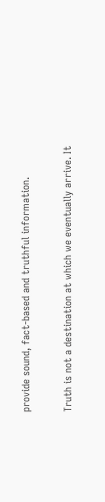provide sound, fact-based and truthful information.

Truth is not a destination at which we eventually arrive. It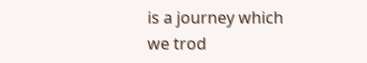is a journey which we trod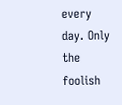every day. Only the foolish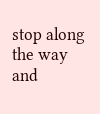stop along the way and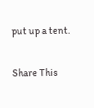put up a tent.

Share This